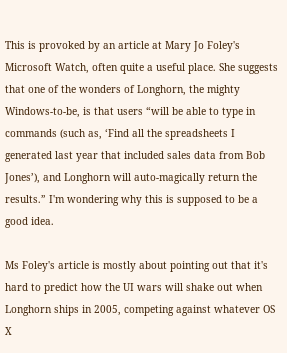This is provoked by an article at Mary Jo Foley's Microsoft Watch, often quite a useful place. She suggests that one of the wonders of Longhorn, the mighty Windows-to-be, is that users “will be able to type in commands (such as, ‘Find all the spreadsheets I generated last year that included sales data from Bob Jones’), and Longhorn will auto-magically return the results.” I'm wondering why this is supposed to be a good idea.

Ms Foley's article is mostly about pointing out that it's hard to predict how the UI wars will shake out when Longhorn ships in 2005, competing against whatever OS X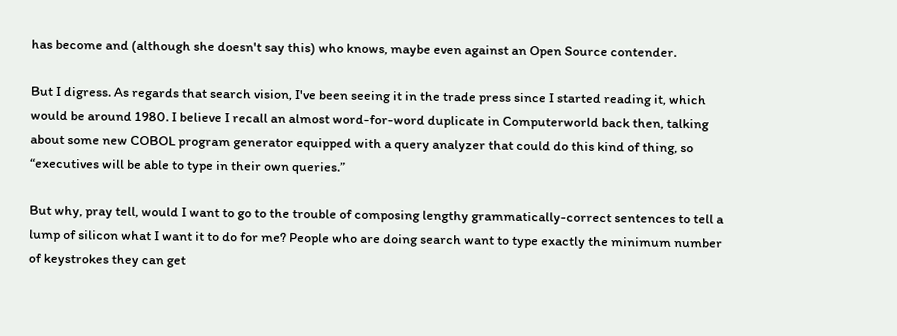has become and (although she doesn't say this) who knows, maybe even against an Open Source contender.

But I digress. As regards that search vision, I've been seeing it in the trade press since I started reading it, which would be around 1980. I believe I recall an almost word-for-word duplicate in Computerworld back then, talking about some new COBOL program generator equipped with a query analyzer that could do this kind of thing, so “executives will be able to type in their own queries.”

But why, pray tell, would I want to go to the trouble of composing lengthy grammatically-correct sentences to tell a lump of silicon what I want it to do for me? People who are doing search want to type exactly the minimum number of keystrokes they can get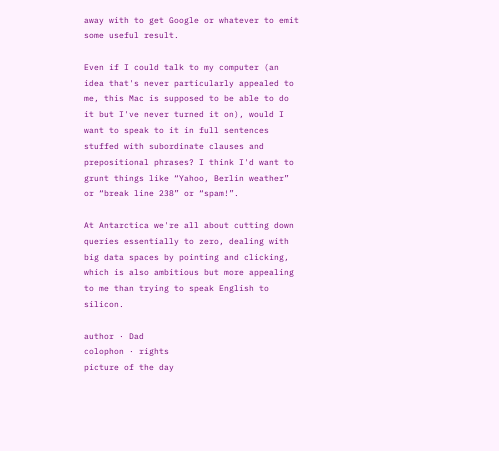away with to get Google or whatever to emit some useful result.

Even if I could talk to my computer (an idea that's never particularly appealed to me, this Mac is supposed to be able to do it but I've never turned it on), would I want to speak to it in full sentences stuffed with subordinate clauses and prepositional phrases? I think I'd want to grunt things like “Yahoo, Berlin weather” or “break line 238” or “spam!”.

At Antarctica we're all about cutting down queries essentially to zero, dealing with big data spaces by pointing and clicking, which is also ambitious but more appealing to me than trying to speak English to silicon.

author · Dad
colophon · rights
picture of the day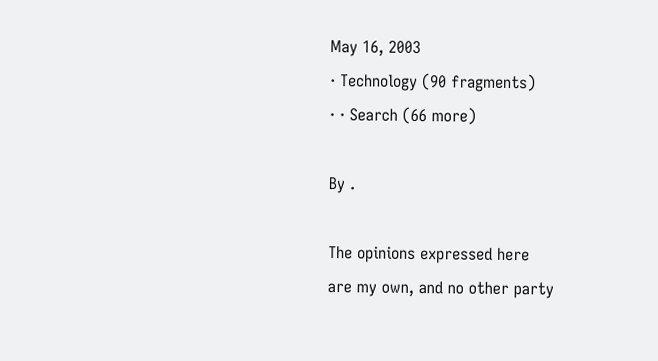May 16, 2003
· Technology (90 fragments)
· · Search (66 more)

By .

The opinions expressed here
are my own, and no other party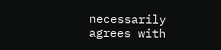necessarily agrees with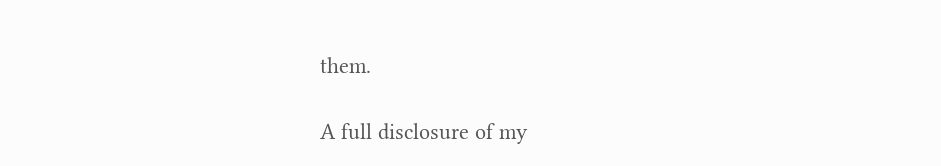them.

A full disclosure of my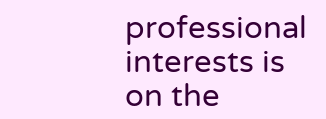professional interests is
on the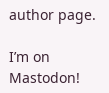author page.

I’m on Mastodon!